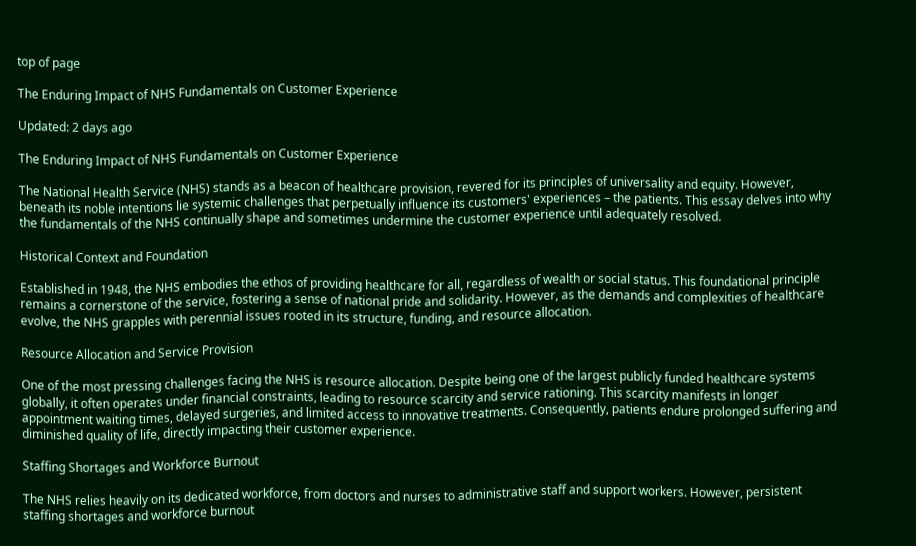top of page

The Enduring Impact of NHS Fundamentals on Customer Experience

Updated: 2 days ago

The Enduring Impact of NHS Fundamentals on Customer Experience

The National Health Service (NHS) stands as a beacon of healthcare provision, revered for its principles of universality and equity. However, beneath its noble intentions lie systemic challenges that perpetually influence its customers' experiences – the patients. This essay delves into why the fundamentals of the NHS continually shape and sometimes undermine the customer experience until adequately resolved.

Historical Context and Foundation

Established in 1948, the NHS embodies the ethos of providing healthcare for all, regardless of wealth or social status. This foundational principle remains a cornerstone of the service, fostering a sense of national pride and solidarity. However, as the demands and complexities of healthcare evolve, the NHS grapples with perennial issues rooted in its structure, funding, and resource allocation.

Resource Allocation and Service Provision

One of the most pressing challenges facing the NHS is resource allocation. Despite being one of the largest publicly funded healthcare systems globally, it often operates under financial constraints, leading to resource scarcity and service rationing. This scarcity manifests in longer appointment waiting times, delayed surgeries, and limited access to innovative treatments. Consequently, patients endure prolonged suffering and diminished quality of life, directly impacting their customer experience.

Staffing Shortages and Workforce Burnout

The NHS relies heavily on its dedicated workforce, from doctors and nurses to administrative staff and support workers. However, persistent staffing shortages and workforce burnout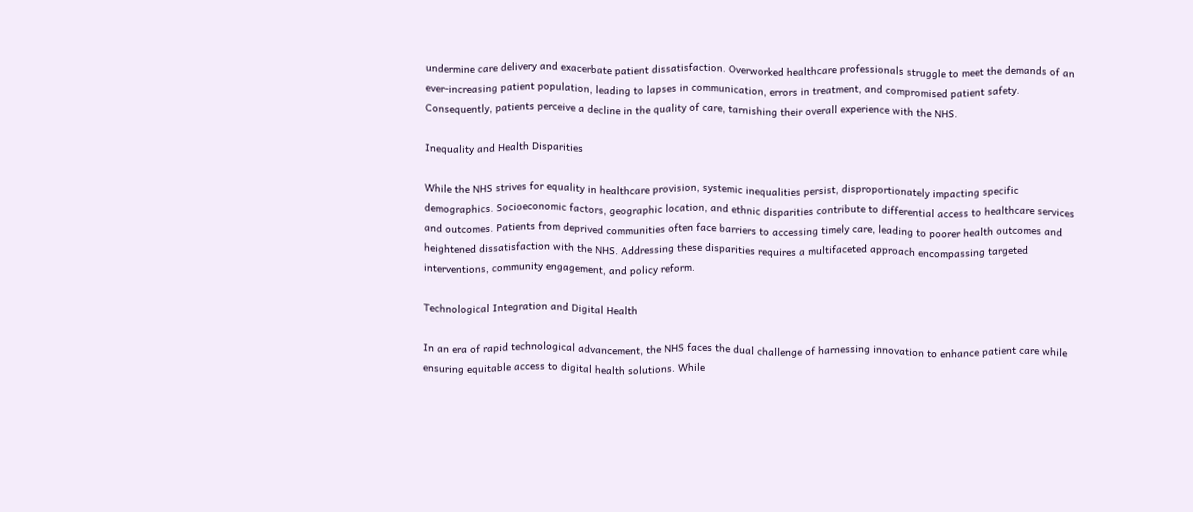undermine care delivery and exacerbate patient dissatisfaction. Overworked healthcare professionals struggle to meet the demands of an ever-increasing patient population, leading to lapses in communication, errors in treatment, and compromised patient safety. Consequently, patients perceive a decline in the quality of care, tarnishing their overall experience with the NHS.

Inequality and Health Disparities

While the NHS strives for equality in healthcare provision, systemic inequalities persist, disproportionately impacting specific demographics. Socioeconomic factors, geographic location, and ethnic disparities contribute to differential access to healthcare services and outcomes. Patients from deprived communities often face barriers to accessing timely care, leading to poorer health outcomes and heightened dissatisfaction with the NHS. Addressing these disparities requires a multifaceted approach encompassing targeted interventions, community engagement, and policy reform.

Technological Integration and Digital Health

In an era of rapid technological advancement, the NHS faces the dual challenge of harnessing innovation to enhance patient care while ensuring equitable access to digital health solutions. While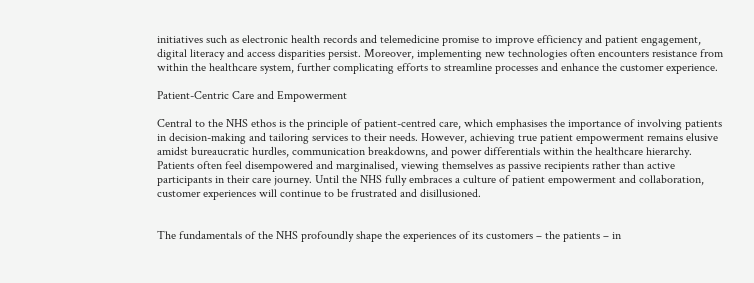initiatives such as electronic health records and telemedicine promise to improve efficiency and patient engagement, digital literacy and access disparities persist. Moreover, implementing new technologies often encounters resistance from within the healthcare system, further complicating efforts to streamline processes and enhance the customer experience.

Patient-Centric Care and Empowerment

Central to the NHS ethos is the principle of patient-centred care, which emphasises the importance of involving patients in decision-making and tailoring services to their needs. However, achieving true patient empowerment remains elusive amidst bureaucratic hurdles, communication breakdowns, and power differentials within the healthcare hierarchy. Patients often feel disempowered and marginalised, viewing themselves as passive recipients rather than active participants in their care journey. Until the NHS fully embraces a culture of patient empowerment and collaboration, customer experiences will continue to be frustrated and disillusioned.


The fundamentals of the NHS profoundly shape the experiences of its customers – the patients – in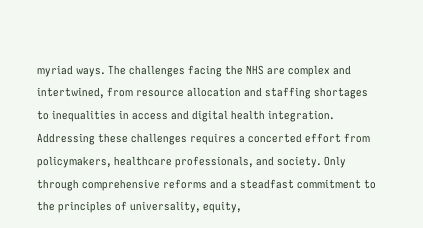myriad ways. The challenges facing the NHS are complex and intertwined, from resource allocation and staffing shortages to inequalities in access and digital health integration. Addressing these challenges requires a concerted effort from policymakers, healthcare professionals, and society. Only through comprehensive reforms and a steadfast commitment to the principles of universality, equity,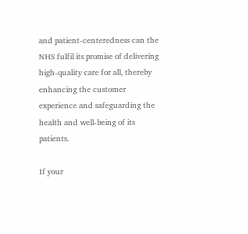and patient-centeredness can the NHS fulfil its promise of delivering high-quality care for all, thereby enhancing the customer experience and safeguarding the health and well-being of its patients.

If your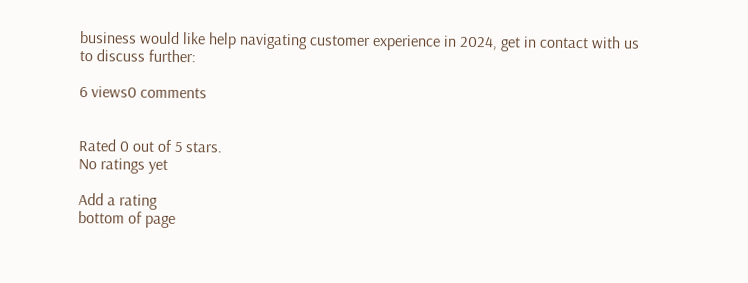business would like help navigating customer experience in 2024, get in contact with us to discuss further:

6 views0 comments


Rated 0 out of 5 stars.
No ratings yet

Add a rating
bottom of page